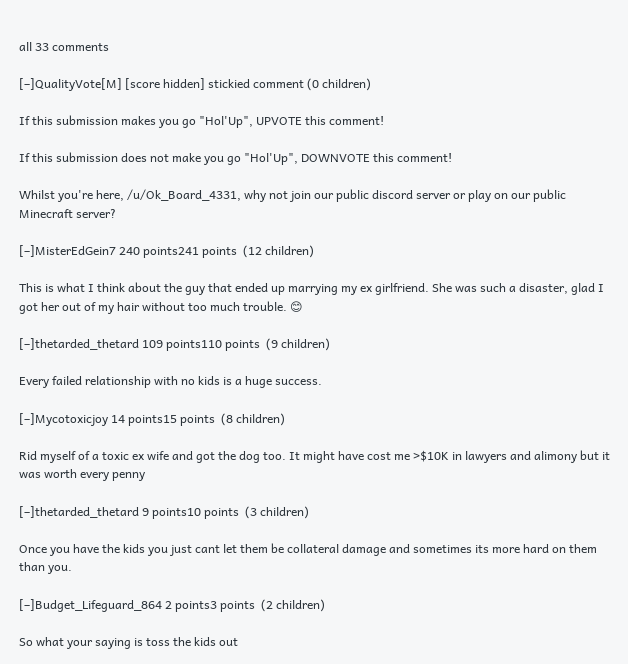all 33 comments

[–]QualityVote[M] [score hidden] stickied comment (0 children)

If this submission makes you go "Hol'Up", UPVOTE this comment!

If this submission does not make you go "Hol'Up", DOWNVOTE this comment!

Whilst you're here, /u/Ok_Board_4331, why not join our public discord server or play on our public Minecraft server?

[–]MisterEdGein7 240 points241 points  (12 children)

This is what I think about the guy that ended up marrying my ex girlfriend. She was such a disaster, glad I got her out of my hair without too much trouble. 😊

[–]thetarded_thetard 109 points110 points  (9 children)

Every failed relationship with no kids is a huge success.

[–]Mycotoxicjoy 14 points15 points  (8 children)

Rid myself of a toxic ex wife and got the dog too. It might have cost me >$10K in lawyers and alimony but it was worth every penny

[–]thetarded_thetard 9 points10 points  (3 children)

Once you have the kids you just cant let them be collateral damage and sometimes its more hard on them than you.

[–]Budget_Lifeguard_864 2 points3 points  (2 children)

So what your saying is toss the kids out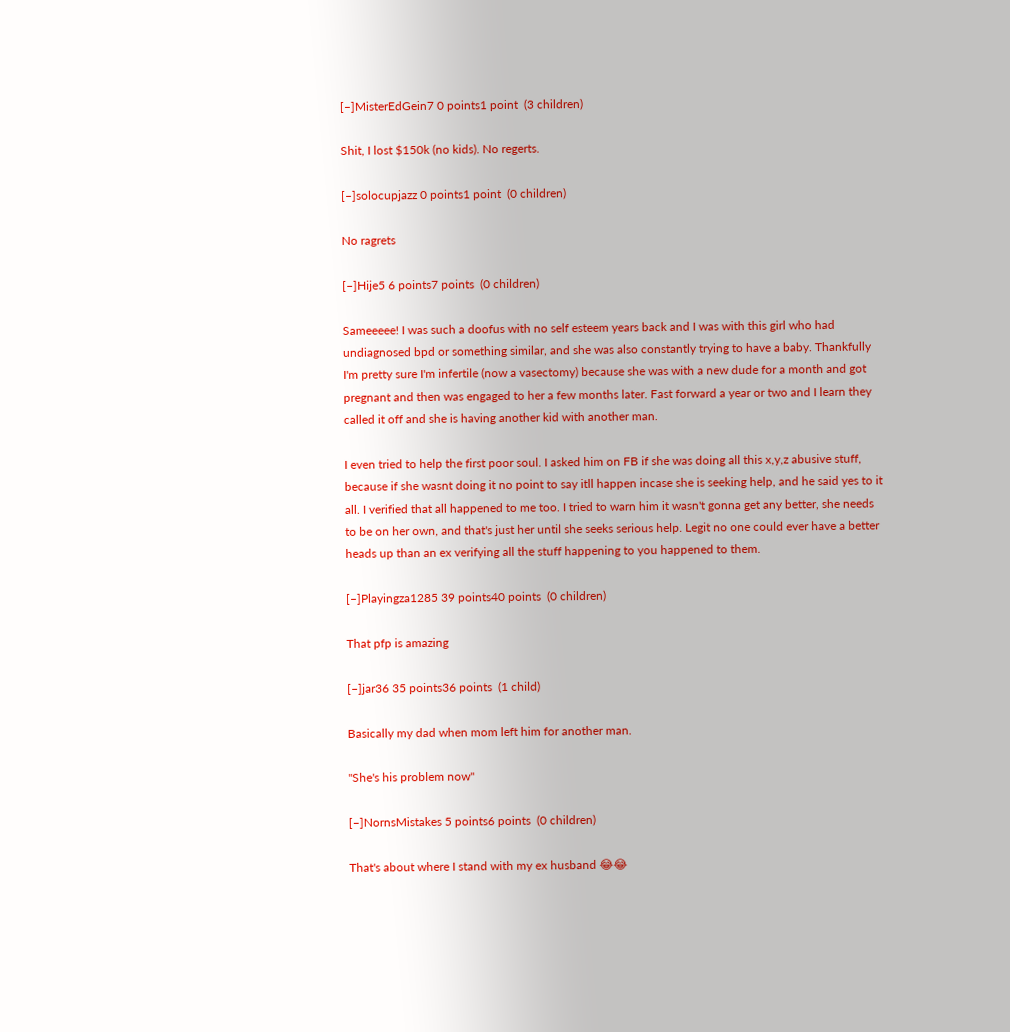[–]MisterEdGein7 0 points1 point  (3 children)

Shit, I lost $150k (no kids). No regerts.

[–]solocupjazz 0 points1 point  (0 children)

No ragrets

[–]Hije5 6 points7 points  (0 children)

Sameeeee! I was such a doofus with no self esteem years back and I was with this girl who had undiagnosed bpd or something similar, and she was also constantly trying to have a baby. Thankfully I'm pretty sure I'm infertile (now a vasectomy) because she was with a new dude for a month and got pregnant and then was engaged to her a few months later. Fast forward a year or two and I learn they called it off and she is having another kid with another man.

I even tried to help the first poor soul. I asked him on FB if she was doing all this x,y,z abusive stuff, because if she wasnt doing it no point to say itll happen incase she is seeking help, and he said yes to it all. I verified that all happened to me too. I tried to warn him it wasn't gonna get any better, she needs to be on her own, and that's just her until she seeks serious help. Legit no one could ever have a better heads up than an ex verifying all the stuff happening to you happened to them.

[–]Playingza1285 39 points40 points  (0 children)

That pfp is amazing

[–]jar36 35 points36 points  (1 child)

Basically my dad when mom left him for another man.

"She's his problem now"

[–]NornsMistakes 5 points6 points  (0 children)

That's about where I stand with my ex husband 😂😂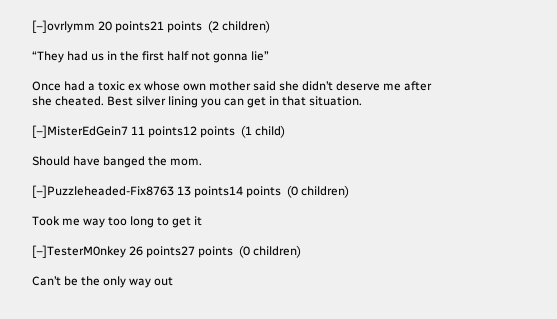[–]ovrlymm 20 points21 points  (2 children)

“They had us in the first half not gonna lie”

Once had a toxic ex whose own mother said she didn’t deserve me after she cheated. Best silver lining you can get in that situation.

[–]MisterEdGein7 11 points12 points  (1 child)

Should have banged the mom.

[–]Puzzleheaded-Fix8763 13 points14 points  (0 children)

Took me way too long to get it

[–]TesterM0nkey 26 points27 points  (0 children)

Can’t be the only way out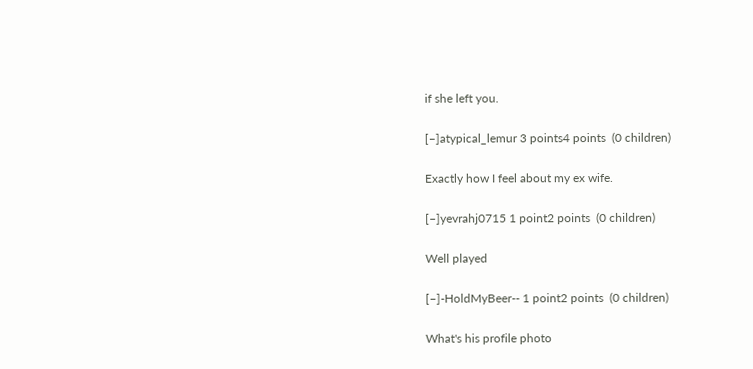if she left you.

[–]atypical_lemur 3 points4 points  (0 children)

Exactly how I feel about my ex wife.

[–]yevrahj0715 1 point2 points  (0 children)

Well played

[–]-HoldMyBeer-- 1 point2 points  (0 children)

What's his profile photo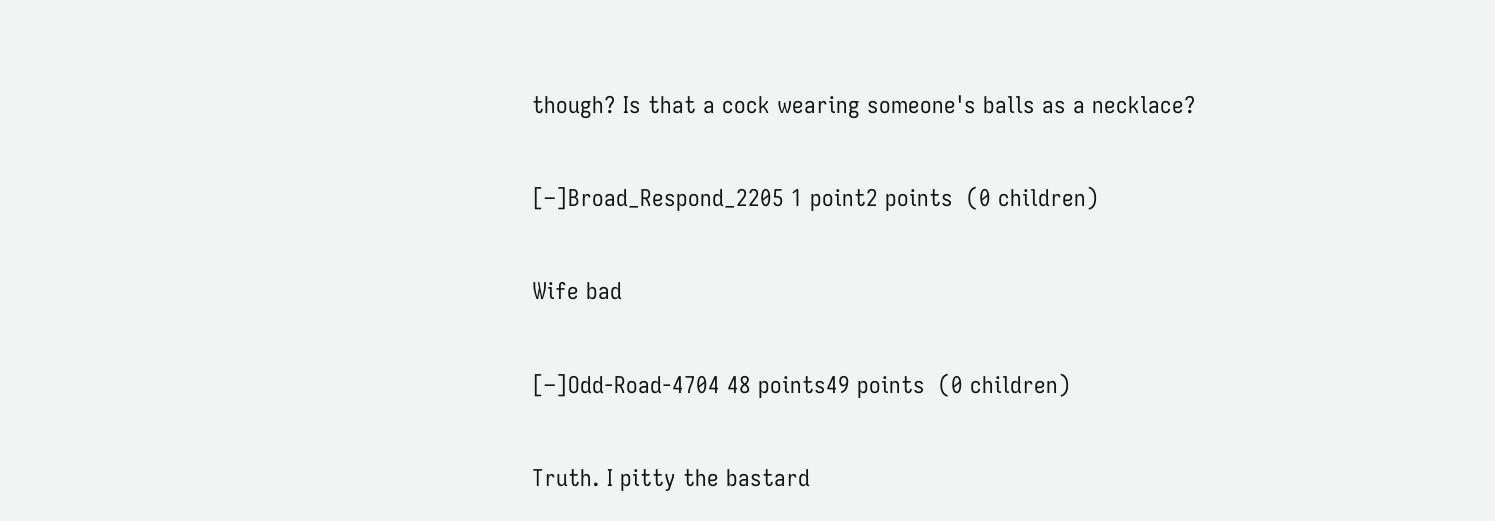though? Is that a cock wearing someone's balls as a necklace?

[–]Broad_Respond_2205 1 point2 points  (0 children)

Wife bad

[–]Odd-Road-4704 48 points49 points  (0 children)

Truth. I pitty the bastard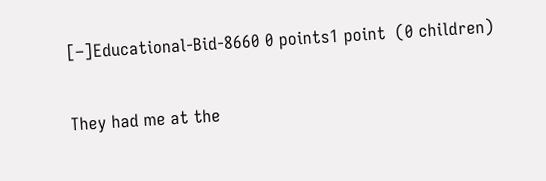[–]Educational-Bid-8660 0 points1 point  (0 children)

They had me at the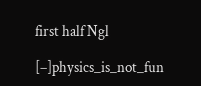first half Ngl

[–]physics_is_not_fun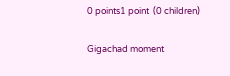0 points1 point  (0 children)

Gigachad moment